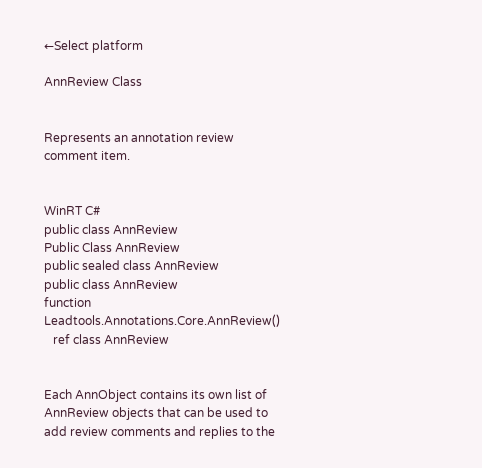←Select platform

AnnReview Class


Represents an annotation review comment item.


WinRT C#
public class AnnReview
Public Class AnnReview
public sealed class AnnReview
public class AnnReview
function Leadtools.Annotations.Core.AnnReview()
   ref class AnnReview


Each AnnObject contains its own list of AnnReview objects that can be used to add review comments and replies to the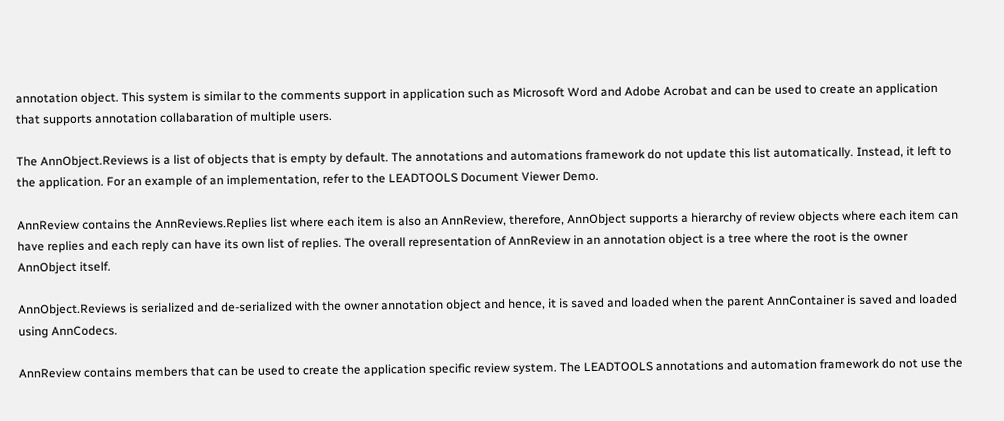annotation object. This system is similar to the comments support in application such as Microsoft Word and Adobe Acrobat and can be used to create an application that supports annotation collabaration of multiple users.

The AnnObject.Reviews is a list of objects that is empty by default. The annotations and automations framework do not update this list automatically. Instead, it left to the application. For an example of an implementation, refer to the LEADTOOLS Document Viewer Demo.

AnnReview contains the AnnReviews.Replies list where each item is also an AnnReview, therefore, AnnObject supports a hierarchy of review objects where each item can have replies and each reply can have its own list of replies. The overall representation of AnnReview in an annotation object is a tree where the root is the owner AnnObject itself.

AnnObject.Reviews is serialized and de-serialized with the owner annotation object and hence, it is saved and loaded when the parent AnnContainer is saved and loaded using AnnCodecs.

AnnReview contains members that can be used to create the application specific review system. The LEADTOOLS annotations and automation framework do not use the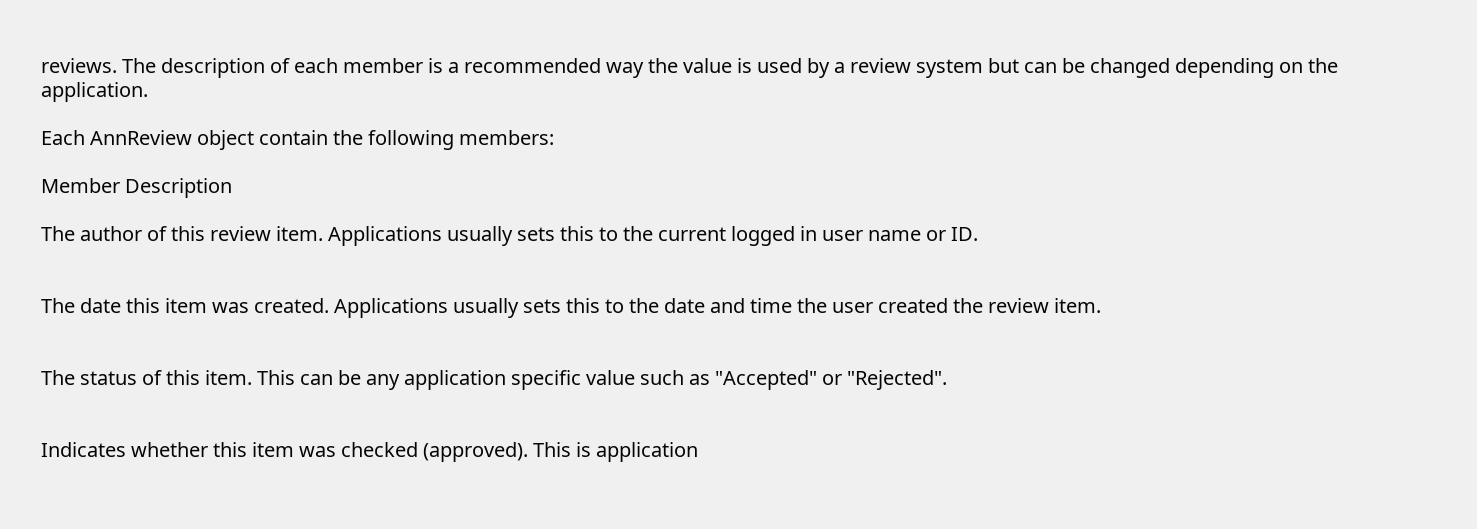reviews. The description of each member is a recommended way the value is used by a review system but can be changed depending on the application.

Each AnnReview object contain the following members:

Member Description

The author of this review item. Applications usually sets this to the current logged in user name or ID.


The date this item was created. Applications usually sets this to the date and time the user created the review item.


The status of this item. This can be any application specific value such as "Accepted" or "Rejected".


Indicates whether this item was checked (approved). This is application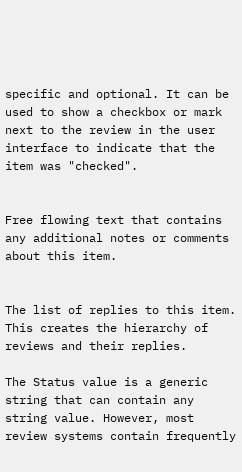specific and optional. It can be used to show a checkbox or mark next to the review in the user interface to indicate that the item was "checked".


Free flowing text that contains any additional notes or comments about this item.


The list of replies to this item. This creates the hierarchy of reviews and their replies.

The Status value is a generic string that can contain any string value. However, most review systems contain frequently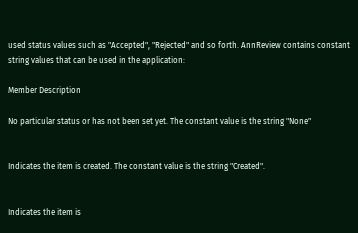used status values such as "Accepted", "Rejected" and so forth. AnnReview contains constant string values that can be used in the application:

Member Description

No particular status or has not been set yet. The constant value is the string "None"


Indicates the item is created. The constant value is the string "Created".


Indicates the item is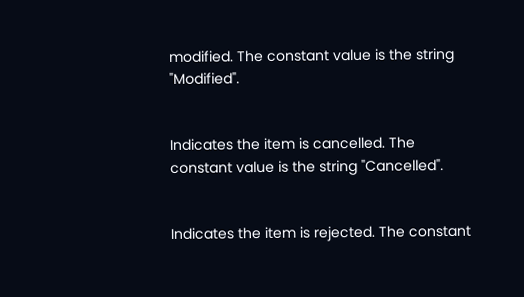modified. The constant value is the string "Modified".


Indicates the item is cancelled. The constant value is the string "Cancelled".


Indicates the item is rejected. The constant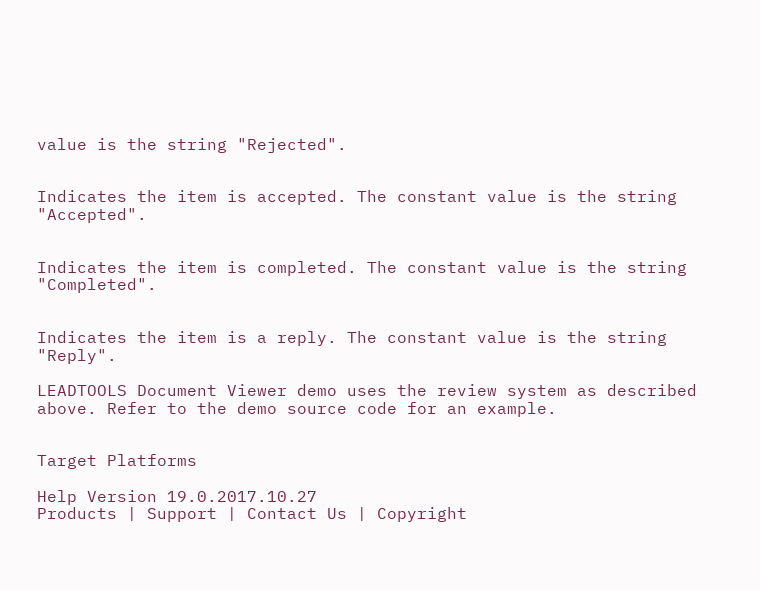value is the string "Rejected".


Indicates the item is accepted. The constant value is the string "Accepted".


Indicates the item is completed. The constant value is the string "Completed".


Indicates the item is a reply. The constant value is the string "Reply".

LEADTOOLS Document Viewer demo uses the review system as described above. Refer to the demo source code for an example.


Target Platforms

Help Version 19.0.2017.10.27
Products | Support | Contact Us | Copyright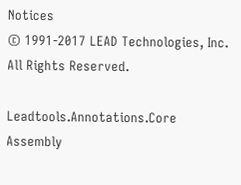Notices
© 1991-2017 LEAD Technologies, Inc. All Rights Reserved.

Leadtools.Annotations.Core Assembly